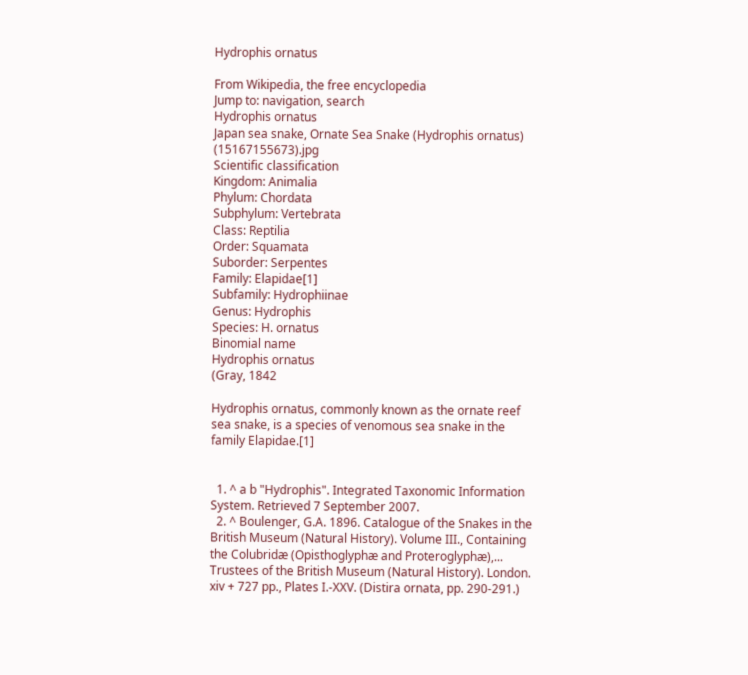Hydrophis ornatus

From Wikipedia, the free encyclopedia
Jump to: navigation, search
Hydrophis ornatus
Japan sea snake, Ornate Sea Snake (Hydrophis ornatus) (15167155673).jpg
Scientific classification
Kingdom: Animalia
Phylum: Chordata
Subphylum: Vertebrata
Class: Reptilia
Order: Squamata
Suborder: Serpentes
Family: Elapidae[1]
Subfamily: Hydrophiinae
Genus: Hydrophis
Species: H. ornatus
Binomial name
Hydrophis ornatus
(Gray, 1842

Hydrophis ornatus, commonly known as the ornate reef sea snake, is a species of venomous sea snake in the family Elapidae.[1]


  1. ^ a b "Hydrophis". Integrated Taxonomic Information System. Retrieved 7 September 2007.
  2. ^ Boulenger, G.A. 1896. Catalogue of the Snakes in the British Museum (Natural History). Volume III., Containing the Colubridæ (Opisthoglyphæ and Proteroglyphæ),... Trustees of the British Museum (Natural History). London. xiv + 727 pp., Plates I.-XXV. (Distira ornata, pp. 290-291.)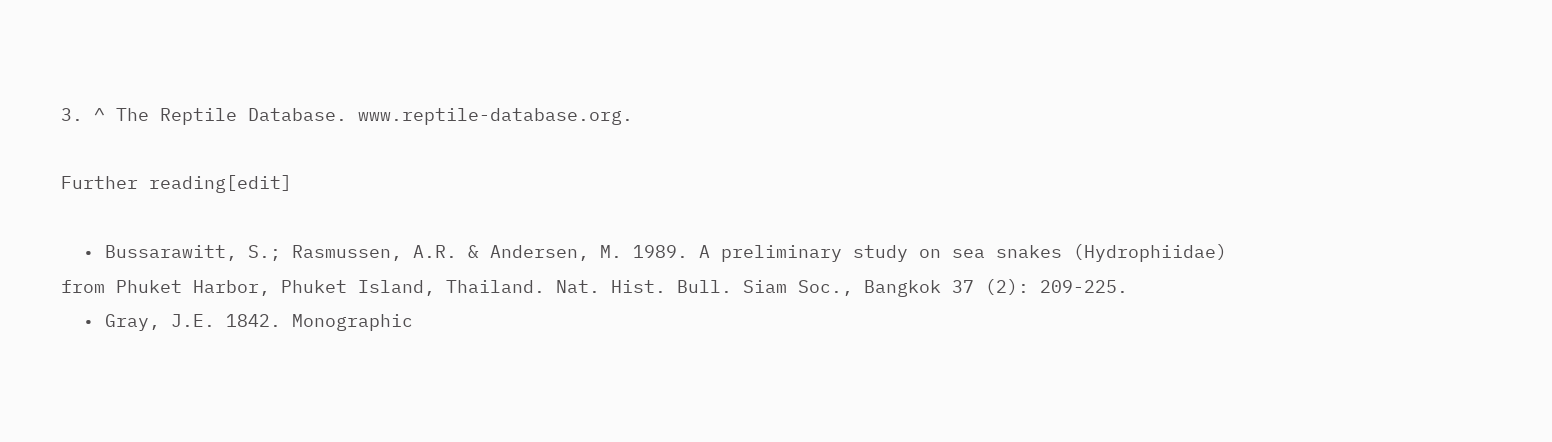3. ^ The Reptile Database. www.reptile-database.org.

Further reading[edit]

  • Bussarawitt, S.; Rasmussen, A.R. & Andersen, M. 1989. A preliminary study on sea snakes (Hydrophiidae) from Phuket Harbor, Phuket Island, Thailand. Nat. Hist. Bull. Siam Soc., Bangkok 37 (2): 209-225.
  • Gray, J.E. 1842. Monographic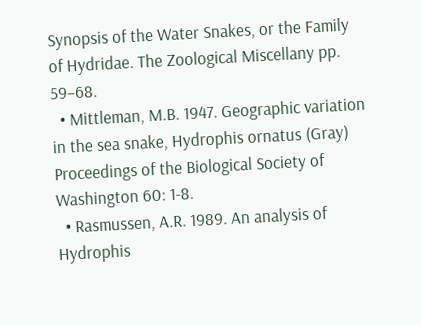Synopsis of the Water Snakes, or the Family of Hydridae. The Zoological Miscellany pp. 59–68.
  • Mittleman, M.B. 1947. Geographic variation in the sea snake, Hydrophis ornatus (Gray) Proceedings of the Biological Society of Washington 60: 1-8.
  • Rasmussen, A.R. 1989. An analysis of Hydrophis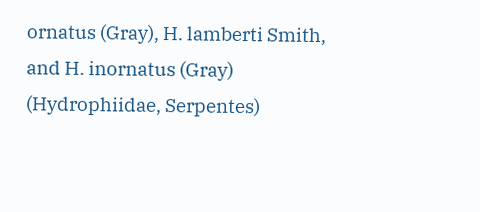ornatus (Gray), H. lamberti Smith, and H. inornatus (Gray) (Hydrophiidae, Serpentes)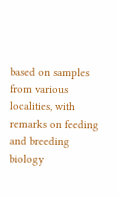based on samples from various localities, with remarks on feeding and breeding biology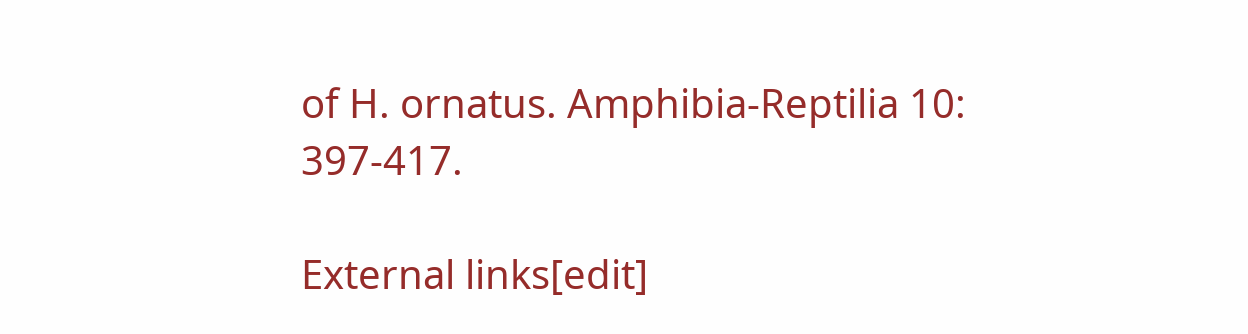of H. ornatus. Amphibia-Reptilia 10: 397-417.

External links[edit]